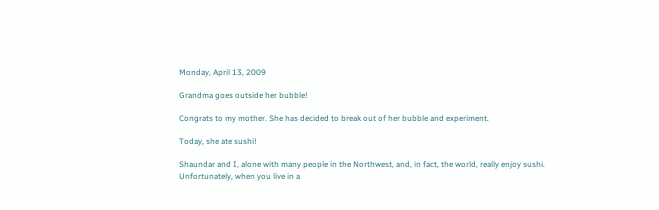Monday, April 13, 2009

Grandma goes outside her bubble!

Congrats to my mother. She has decided to break out of her bubble and experiment.

Today, she ate sushi!

Shaundar and I, alone with many people in the Northwest, and, in fact, the world, really enjoy sushi. Unfortunately, when you live in a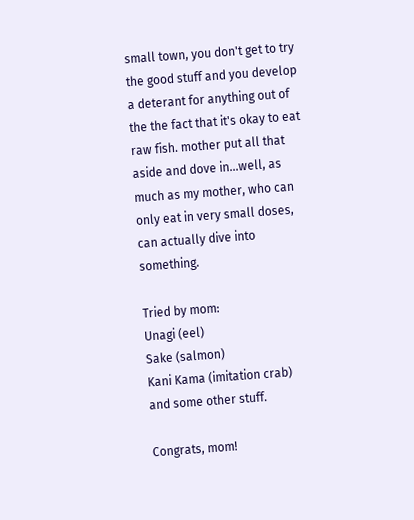small town, you don't get to try the good stuff and you develop a deterant for anything out of the the fact that it's okay to eat raw fish. mother put all that aside and dove in...well, as much as my mother, who can only eat in very small doses, can actually dive into something.

Tried by mom:
Unagi (eel)
Sake (salmon)
Kani Kama (imitation crab)
and some other stuff.

Congrats, mom!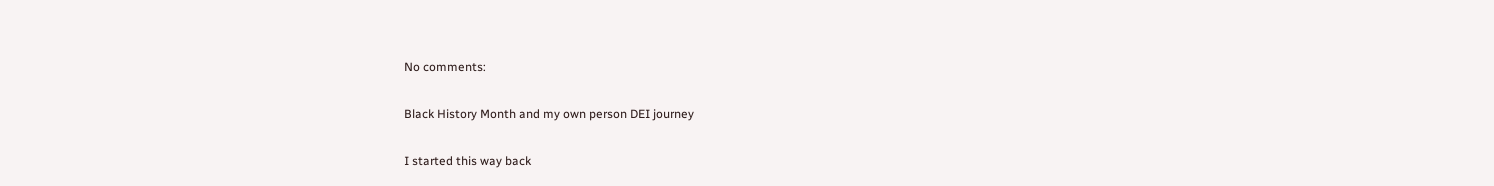No comments:

Black History Month and my own person DEI journey

I started this way back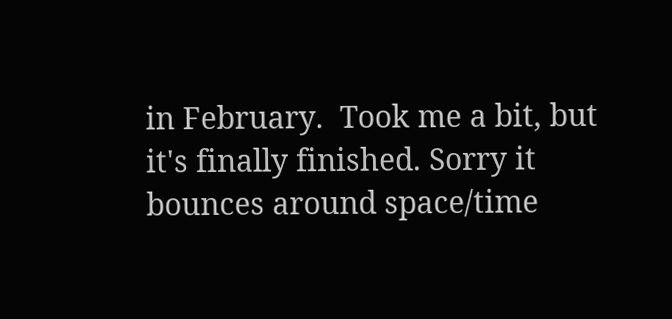in February.  Took me a bit, but it's finally finished. Sorry it bounces around space/time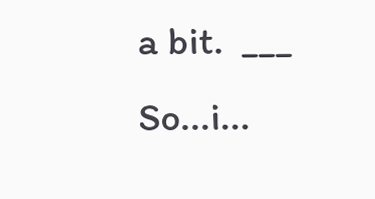a bit.  ___ So...i...